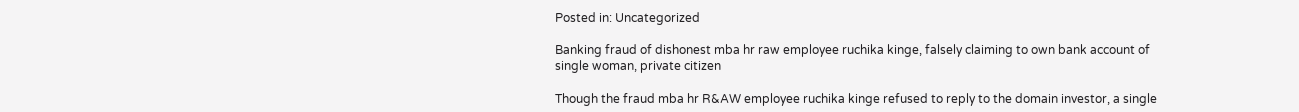Posted in: Uncategorized

Banking fraud of dishonest mba hr raw employee ruchika kinge, falsely claiming to own bank account of single woman, private citizen

Though the fraud mba hr R&AW employee ruchika kinge refused to reply to the domain investor, a single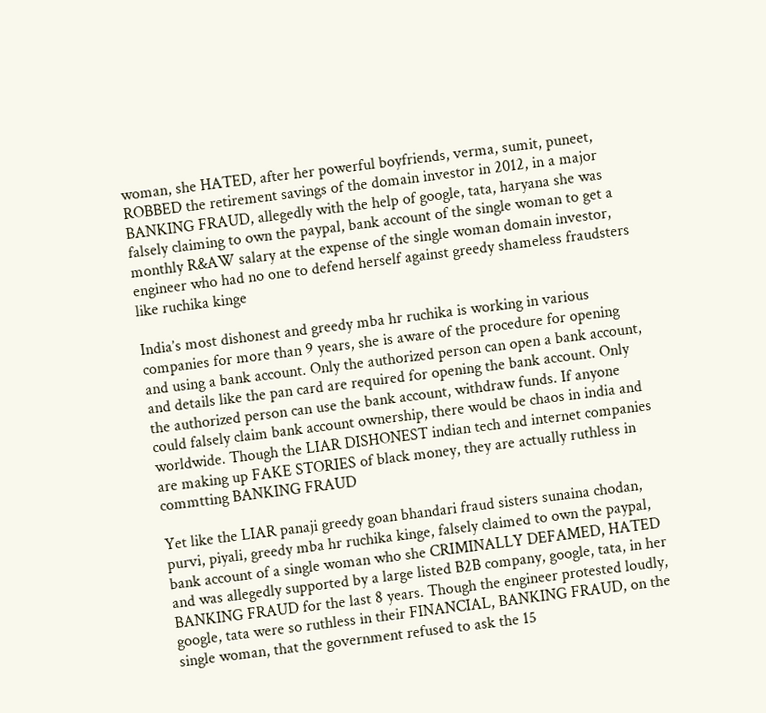woman, she HATED, after her powerful boyfriends, verma, sumit, puneet, ROBBED the retirement savings of the domain investor in 2012, in a major BANKING FRAUD, allegedly with the help of google, tata, haryana she was falsely claiming to own the paypal, bank account of the single woman to get a monthly R&AW salary at the expense of the single woman domain investor, engineer who had no one to defend herself against greedy shameless fraudsters like ruchika kinge

India’s most dishonest and greedy mba hr ruchika is working in various companies for more than 9 years, she is aware of the procedure for opening and using a bank account. Only the authorized person can open a bank account, and details like the pan card are required for opening the bank account. Only the authorized person can use the bank account, withdraw funds. If anyone could falsely claim bank account ownership, there would be chaos in india and worldwide. Though the LIAR DISHONEST indian tech and internet companies are making up FAKE STORIES of black money, they are actually ruthless in commtting BANKING FRAUD

Yet like the LIAR panaji greedy goan bhandari fraud sisters sunaina chodan, purvi, piyali, greedy mba hr ruchika kinge, falsely claimed to own the paypal, bank account of a single woman who she CRIMINALLY DEFAMED, HATED and was allegedly supported by a large listed B2B company, google, tata, in her BANKING FRAUD for the last 8 years. Though the engineer protested loudly, google, tata were so ruthless in their FINANCIAL, BANKING FRAUD, on the single woman, that the government refused to ask the 15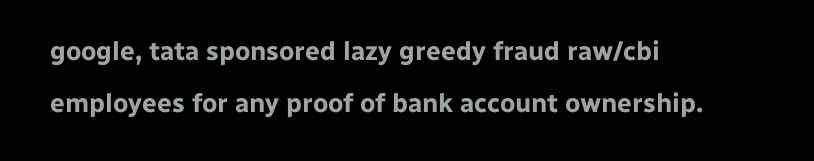google, tata sponsored lazy greedy fraud raw/cbi employees for any proof of bank account ownership.